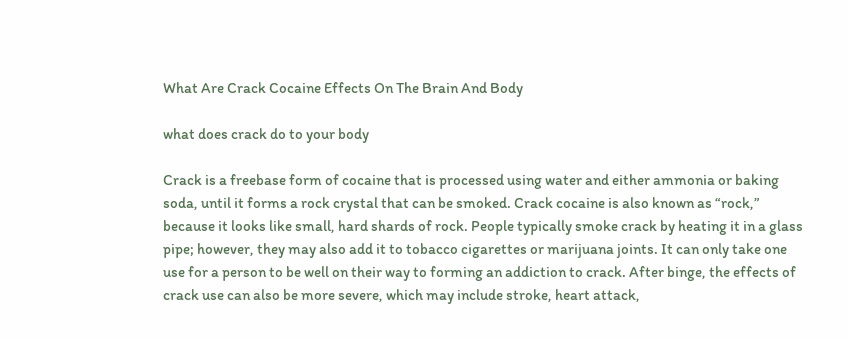What Are Crack Cocaine Effects On The Brain And Body

what does crack do to your body

Crack is a freebase form of cocaine that is processed using water and either ammonia or baking soda, until it forms a rock crystal that can be smoked. Crack cocaine is also known as “rock,” because it looks like small, hard shards of rock. People typically smoke crack by heating it in a glass pipe; however, they may also add it to tobacco cigarettes or marijuana joints. It can only take one use for a person to be well on their way to forming an addiction to crack. After binge, the effects of crack use can also be more severe, which may include stroke, heart attack,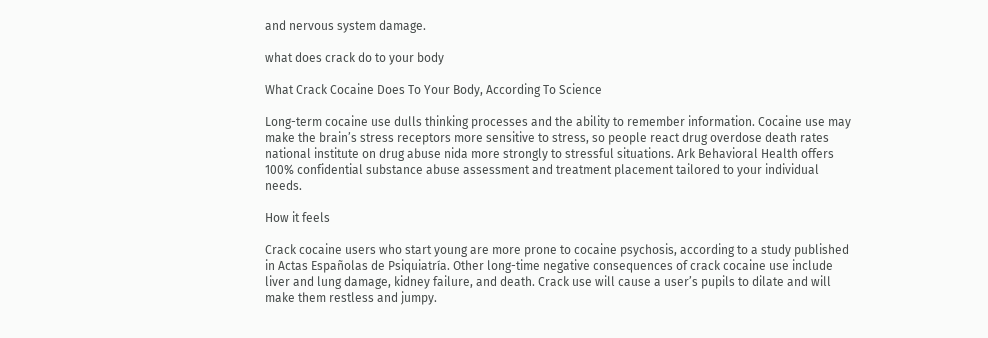and nervous system damage.

what does crack do to your body

What Crack Cocaine Does To Your Body, According To Science

Long-term cocaine use dulls thinking processes and the ability to remember information. Cocaine use may make the brain’s stress receptors more sensitive to stress, so people react drug overdose death rates national institute on drug abuse nida more strongly to stressful situations. Ark Behavioral Health offers 100% confidential substance abuse assessment and treatment placement tailored to your individual needs.

How it feels

Crack cocaine users who start young are more prone to cocaine psychosis, according to a study published in Actas Españolas de Psiquiatría. Other long-time negative consequences of crack cocaine use include liver and lung damage, kidney failure, and death. Crack use will cause a user’s pupils to dilate and will make them restless and jumpy.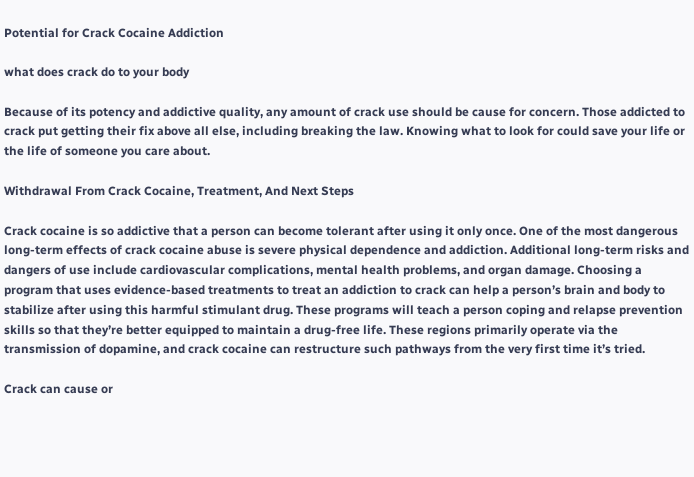Potential for Crack Cocaine Addiction

what does crack do to your body

Because of its potency and addictive quality, any amount of crack use should be cause for concern. Those addicted to crack put getting their fix above all else, including breaking the law. Knowing what to look for could save your life or the life of someone you care about.

Withdrawal From Crack Cocaine, Treatment, And Next Steps

Crack cocaine is so addictive that a person can become tolerant after using it only once. One of the most dangerous long-term effects of crack cocaine abuse is severe physical dependence and addiction. Additional long-term risks and dangers of use include cardiovascular complications, mental health problems, and organ damage. Choosing a program that uses evidence-based treatments to treat an addiction to crack can help a person’s brain and body to stabilize after using this harmful stimulant drug. These programs will teach a person coping and relapse prevention skills so that they’re better equipped to maintain a drug-free life. These regions primarily operate via the transmission of dopamine, and crack cocaine can restructure such pathways from the very first time it’s tried.

Crack can cause or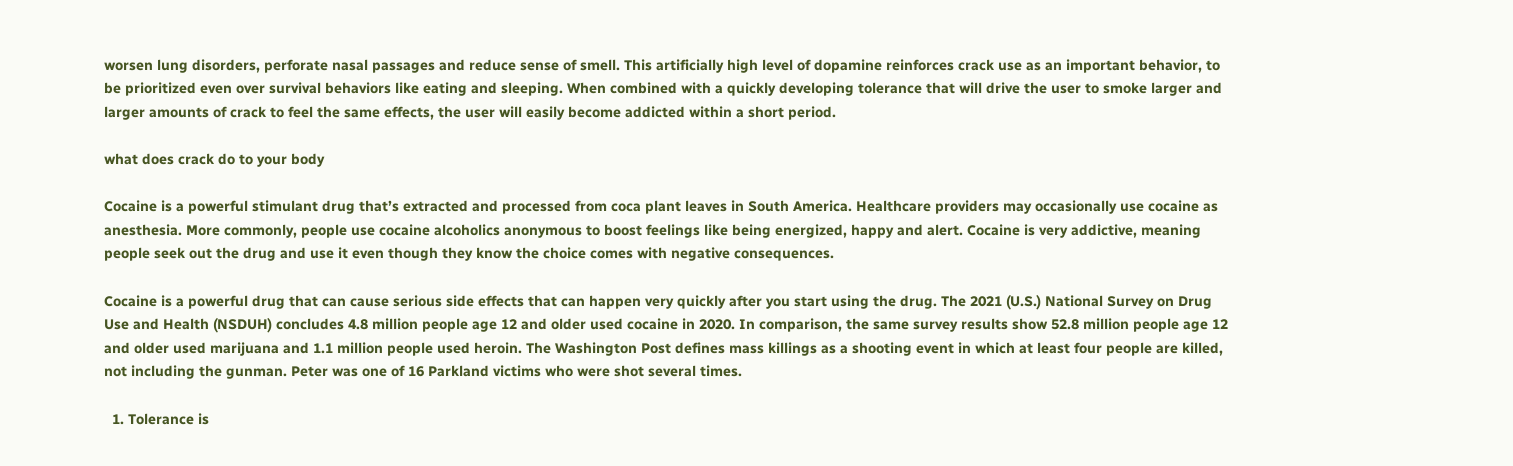worsen lung disorders, perforate nasal passages and reduce sense of smell. This artificially high level of dopamine reinforces crack use as an important behavior, to be prioritized even over survival behaviors like eating and sleeping. When combined with a quickly developing tolerance that will drive the user to smoke larger and larger amounts of crack to feel the same effects, the user will easily become addicted within a short period.

what does crack do to your body

Cocaine is a powerful stimulant drug that’s extracted and processed from coca plant leaves in South America. Healthcare providers may occasionally use cocaine as anesthesia. More commonly, people use cocaine alcoholics anonymous to boost feelings like being energized, happy and alert. Cocaine is very addictive, meaning people seek out the drug and use it even though they know the choice comes with negative consequences.

Cocaine is a powerful drug that can cause serious side effects that can happen very quickly after you start using the drug. The 2021 (U.S.) National Survey on Drug Use and Health (NSDUH) concludes 4.8 million people age 12 and older used cocaine in 2020. In comparison, the same survey results show 52.8 million people age 12 and older used marijuana and 1.1 million people used heroin. The Washington Post defines mass killings as a shooting event in which at least four people are killed, not including the gunman. Peter was one of 16 Parkland victims who were shot several times.

  1. Tolerance is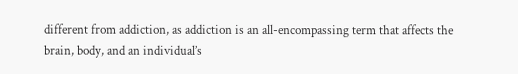different from addiction, as addiction is an all-encompassing term that affects the brain, body, and an individual’s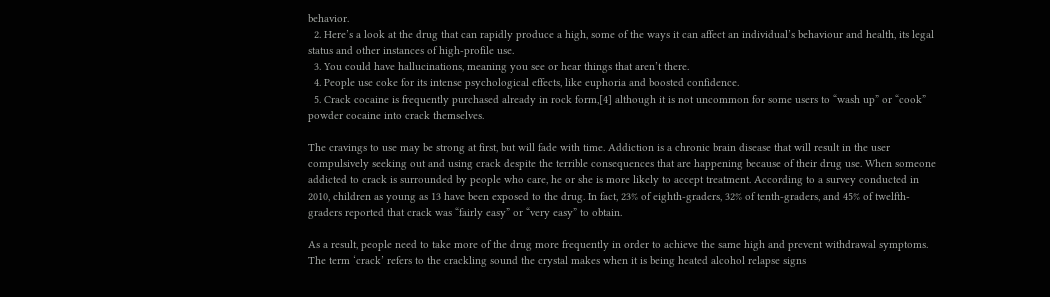behavior.
  2. Here’s a look at the drug that can rapidly produce a high, some of the ways it can affect an individual’s behaviour and health, its legal status and other instances of high-profile use.
  3. You could have hallucinations, meaning you see or hear things that aren’t there.
  4. People use coke for its intense psychological effects, like euphoria and boosted confidence.
  5. Crack cocaine is frequently purchased already in rock form,[4] although it is not uncommon for some users to “wash up” or “cook” powder cocaine into crack themselves.

The cravings to use may be strong at first, but will fade with time. Addiction is a chronic brain disease that will result in the user compulsively seeking out and using crack despite the terrible consequences that are happening because of their drug use. When someone addicted to crack is surrounded by people who care, he or she is more likely to accept treatment. According to a survey conducted in 2010, children as young as 13 have been exposed to the drug. In fact, 23% of eighth-graders, 32% of tenth-graders, and 45% of twelfth-graders reported that crack was “fairly easy” or “very easy” to obtain.

As a result, people need to take more of the drug more frequently in order to achieve the same high and prevent withdrawal symptoms. The term ‘crack’ refers to the crackling sound the crystal makes when it is being heated alcohol relapse signs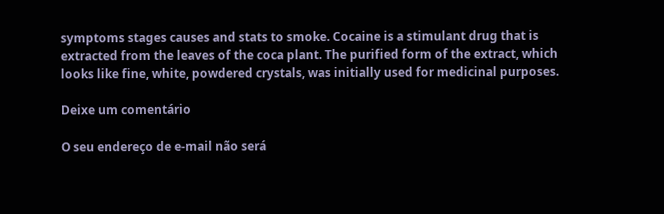symptoms stages causes and stats to smoke. Cocaine is a stimulant drug that is extracted from the leaves of the coca plant. The purified form of the extract, which looks like fine, white, powdered crystals, was initially used for medicinal purposes.

Deixe um comentário

O seu endereço de e-mail não será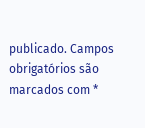publicado. Campos obrigatórios são marcados com *